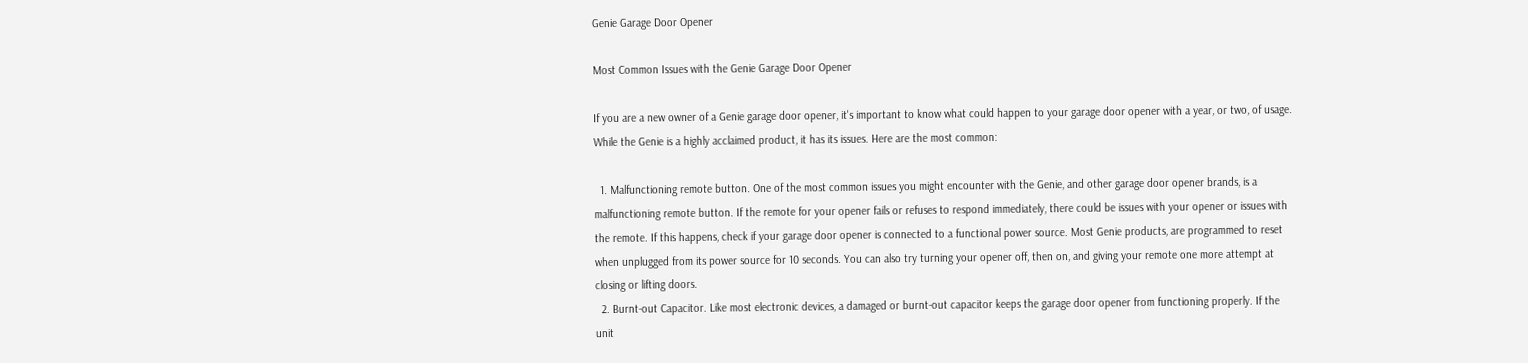Genie Garage Door Opener

Most Common Issues with the Genie Garage Door Opener

If you are a new owner of a Genie garage door opener, it's important to know what could happen to your garage door opener with a year, or two, of usage. While the Genie is a highly acclaimed product, it has its issues. Here are the most common:

  1. Malfunctioning remote button. One of the most common issues you might encounter with the Genie, and other garage door opener brands, is a malfunctioning remote button. If the remote for your opener fails or refuses to respond immediately, there could be issues with your opener or issues with the remote. If this happens, check if your garage door opener is connected to a functional power source. Most Genie products, are programmed to reset when unplugged from its power source for 10 seconds. You can also try turning your opener off, then on, and giving your remote one more attempt at closing or lifting doors.
  2. Burnt-out Capacitor. Like most electronic devices, a damaged or burnt-out capacitor keeps the garage door opener from functioning properly. If the unit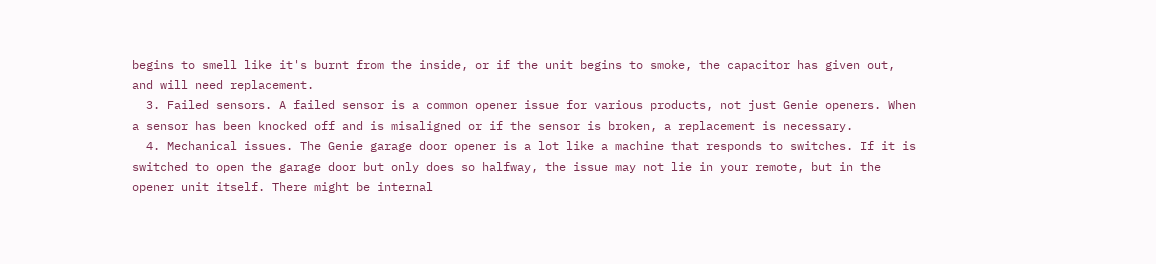begins to smell like it's burnt from the inside, or if the unit begins to smoke, the capacitor has given out, and will need replacement.
  3. Failed sensors. A failed sensor is a common opener issue for various products, not just Genie openers. When a sensor has been knocked off and is misaligned or if the sensor is broken, a replacement is necessary.
  4. Mechanical issues. The Genie garage door opener is a lot like a machine that responds to switches. If it is switched to open the garage door but only does so halfway, the issue may not lie in your remote, but in the opener unit itself. There might be internal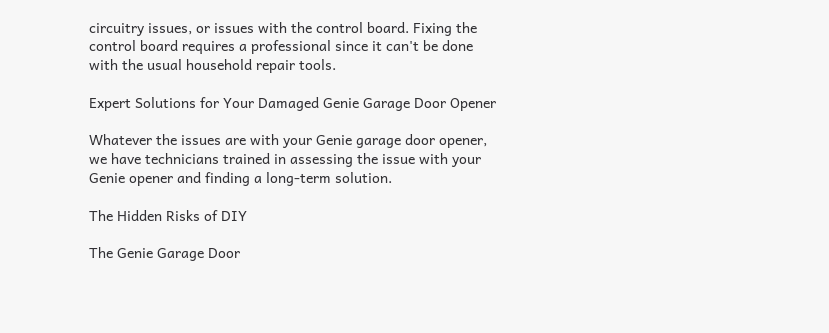circuitry issues, or issues with the control board. Fixing the control board requires a professional since it can't be done with the usual household repair tools.

Expert Solutions for Your Damaged Genie Garage Door Opener

Whatever the issues are with your Genie garage door opener, we have technicians trained in assessing the issue with your Genie opener and finding a long-term solution.

The Hidden Risks of DIY

The Genie Garage Door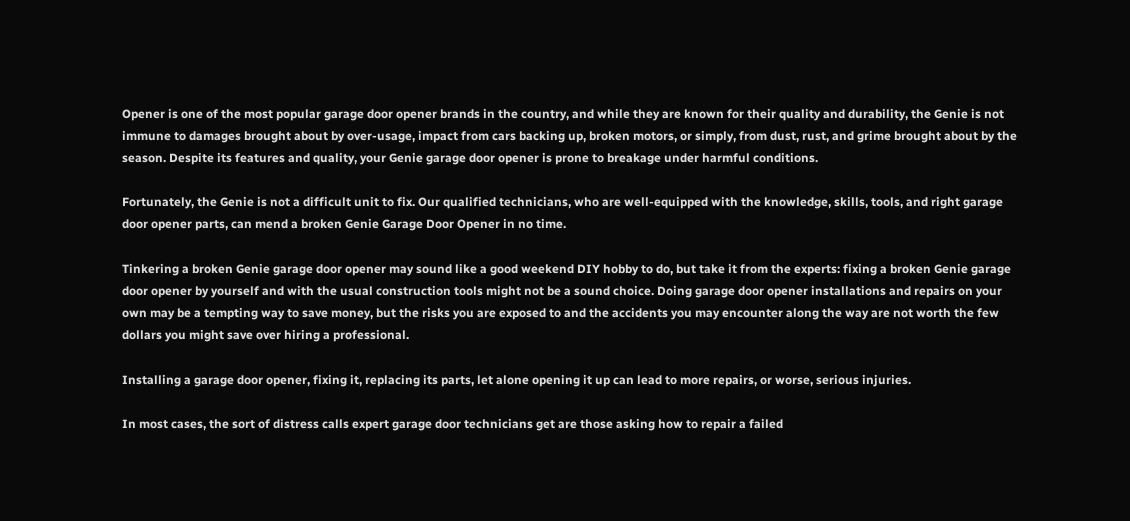Opener is one of the most popular garage door opener brands in the country, and while they are known for their quality and durability, the Genie is not immune to damages brought about by over-usage, impact from cars backing up, broken motors, or simply, from dust, rust, and grime brought about by the season. Despite its features and quality, your Genie garage door opener is prone to breakage under harmful conditions.

Fortunately, the Genie is not a difficult unit to fix. Our qualified technicians, who are well-equipped with the knowledge, skills, tools, and right garage door opener parts, can mend a broken Genie Garage Door Opener in no time.

Tinkering a broken Genie garage door opener may sound like a good weekend DIY hobby to do, but take it from the experts: fixing a broken Genie garage door opener by yourself and with the usual construction tools might not be a sound choice. Doing garage door opener installations and repairs on your own may be a tempting way to save money, but the risks you are exposed to and the accidents you may encounter along the way are not worth the few dollars you might save over hiring a professional.

Installing a garage door opener, fixing it, replacing its parts, let alone opening it up can lead to more repairs, or worse, serious injuries.

In most cases, the sort of distress calls expert garage door technicians get are those asking how to repair a failed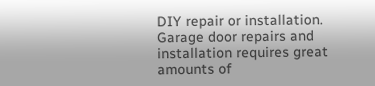DIY repair or installation. Garage door repairs and installation requires great amounts of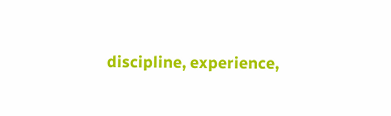discipline, experience,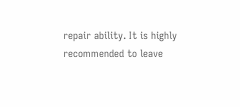repair ability. It is highly recommended to leave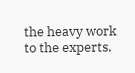the heavy work to the experts.